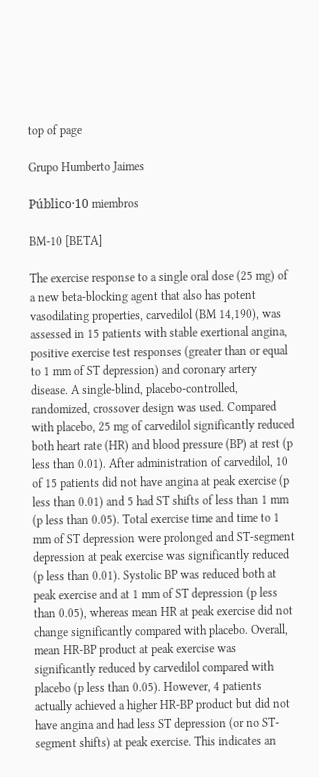top of page

Grupo Humberto Jaimes

Público·10 miembros

BM-10 [BETA]

The exercise response to a single oral dose (25 mg) of a new beta-blocking agent that also has potent vasodilating properties, carvedilol (BM 14,190), was assessed in 15 patients with stable exertional angina, positive exercise test responses (greater than or equal to 1 mm of ST depression) and coronary artery disease. A single-blind, placebo-controlled, randomized, crossover design was used. Compared with placebo, 25 mg of carvedilol significantly reduced both heart rate (HR) and blood pressure (BP) at rest (p less than 0.01). After administration of carvedilol, 10 of 15 patients did not have angina at peak exercise (p less than 0.01) and 5 had ST shifts of less than 1 mm (p less than 0.05). Total exercise time and time to 1 mm of ST depression were prolonged and ST-segment depression at peak exercise was significantly reduced (p less than 0.01). Systolic BP was reduced both at peak exercise and at 1 mm of ST depression (p less than 0.05), whereas mean HR at peak exercise did not change significantly compared with placebo. Overall, mean HR-BP product at peak exercise was significantly reduced by carvedilol compared with placebo (p less than 0.05). However, 4 patients actually achieved a higher HR-BP product but did not have angina and had less ST depression (or no ST-segment shifts) at peak exercise. This indicates an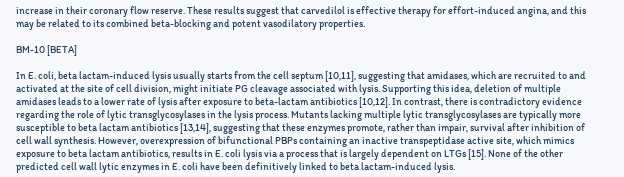increase in their coronary flow reserve. These results suggest that carvedilol is effective therapy for effort-induced angina, and this may be related to its combined beta-blocking and potent vasodilatory properties.

BM-10 [BETA]

In E. coli, beta lactam-induced lysis usually starts from the cell septum [10,11], suggesting that amidases, which are recruited to and activated at the site of cell division, might initiate PG cleavage associated with lysis. Supporting this idea, deletion of multiple amidases leads to a lower rate of lysis after exposure to beta-lactam antibiotics [10,12]. In contrast, there is contradictory evidence regarding the role of lytic transglycosylases in the lysis process. Mutants lacking multiple lytic transglycosylases are typically more susceptible to beta lactam antibiotics [13,14], suggesting that these enzymes promote, rather than impair, survival after inhibition of cell wall synthesis. However, overexpression of bifunctional PBPs containing an inactive transpeptidase active site, which mimics exposure to beta lactam antibiotics, results in E. coli lysis via a process that is largely dependent on LTGs [15]. None of the other predicted cell wall lytic enzymes in E. coli have been definitively linked to beta lactam-induced lysis.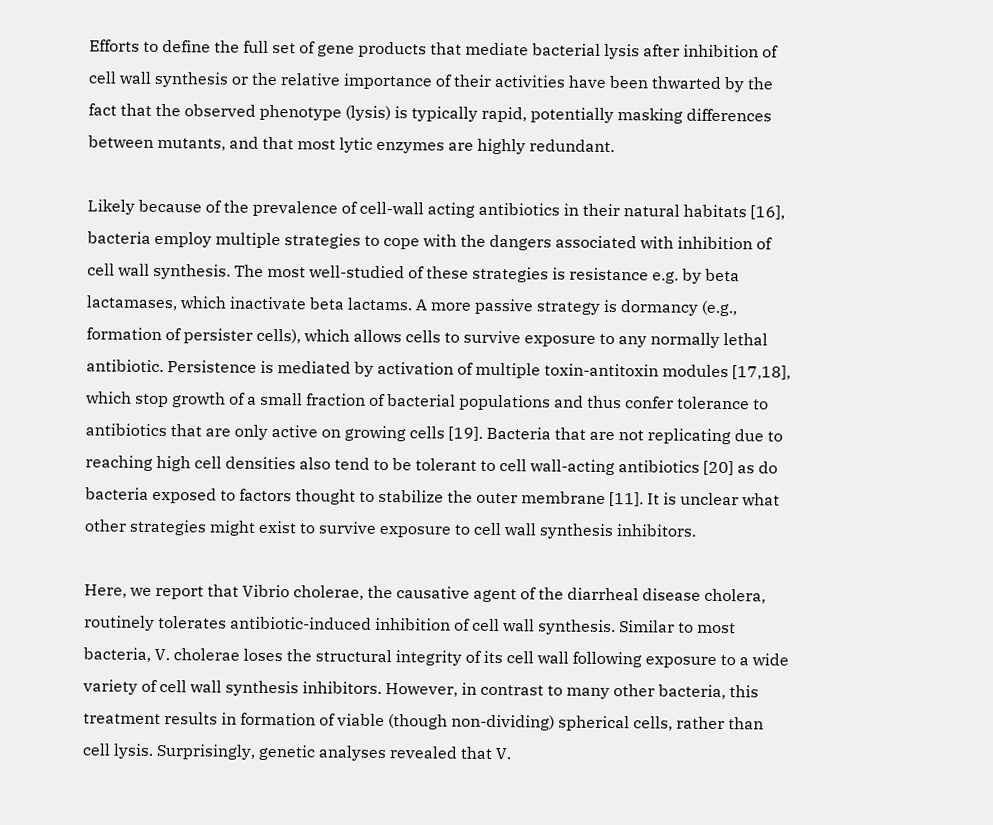Efforts to define the full set of gene products that mediate bacterial lysis after inhibition of cell wall synthesis or the relative importance of their activities have been thwarted by the fact that the observed phenotype (lysis) is typically rapid, potentially masking differences between mutants, and that most lytic enzymes are highly redundant.

Likely because of the prevalence of cell-wall acting antibiotics in their natural habitats [16], bacteria employ multiple strategies to cope with the dangers associated with inhibition of cell wall synthesis. The most well-studied of these strategies is resistance e.g. by beta lactamases, which inactivate beta lactams. A more passive strategy is dormancy (e.g., formation of persister cells), which allows cells to survive exposure to any normally lethal antibiotic. Persistence is mediated by activation of multiple toxin-antitoxin modules [17,18], which stop growth of a small fraction of bacterial populations and thus confer tolerance to antibiotics that are only active on growing cells [19]. Bacteria that are not replicating due to reaching high cell densities also tend to be tolerant to cell wall-acting antibiotics [20] as do bacteria exposed to factors thought to stabilize the outer membrane [11]. It is unclear what other strategies might exist to survive exposure to cell wall synthesis inhibitors.

Here, we report that Vibrio cholerae, the causative agent of the diarrheal disease cholera, routinely tolerates antibiotic-induced inhibition of cell wall synthesis. Similar to most bacteria, V. cholerae loses the structural integrity of its cell wall following exposure to a wide variety of cell wall synthesis inhibitors. However, in contrast to many other bacteria, this treatment results in formation of viable (though non-dividing) spherical cells, rather than cell lysis. Surprisingly, genetic analyses revealed that V.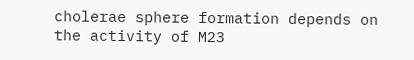cholerae sphere formation depends on the activity of M23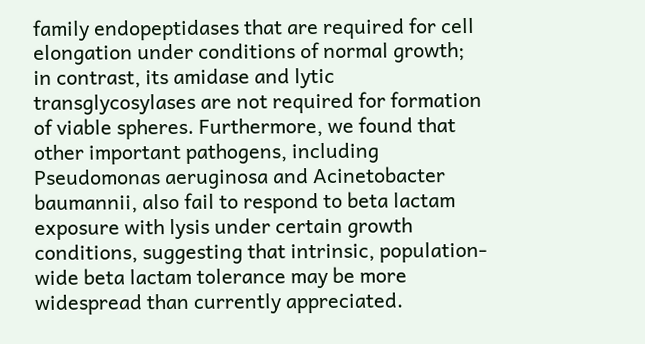family endopeptidases that are required for cell elongation under conditions of normal growth; in contrast, its amidase and lytic transglycosylases are not required for formation of viable spheres. Furthermore, we found that other important pathogens, including Pseudomonas aeruginosa and Acinetobacter baumannii, also fail to respond to beta lactam exposure with lysis under certain growth conditions, suggesting that intrinsic, population-wide beta lactam tolerance may be more widespread than currently appreciated.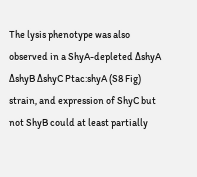The lysis phenotype was also observed in a ShyA-depleted ΔshyA ΔshyB ΔshyC Ptac:shyA (S8 Fig) strain, and expression of ShyC but not ShyB could at least partially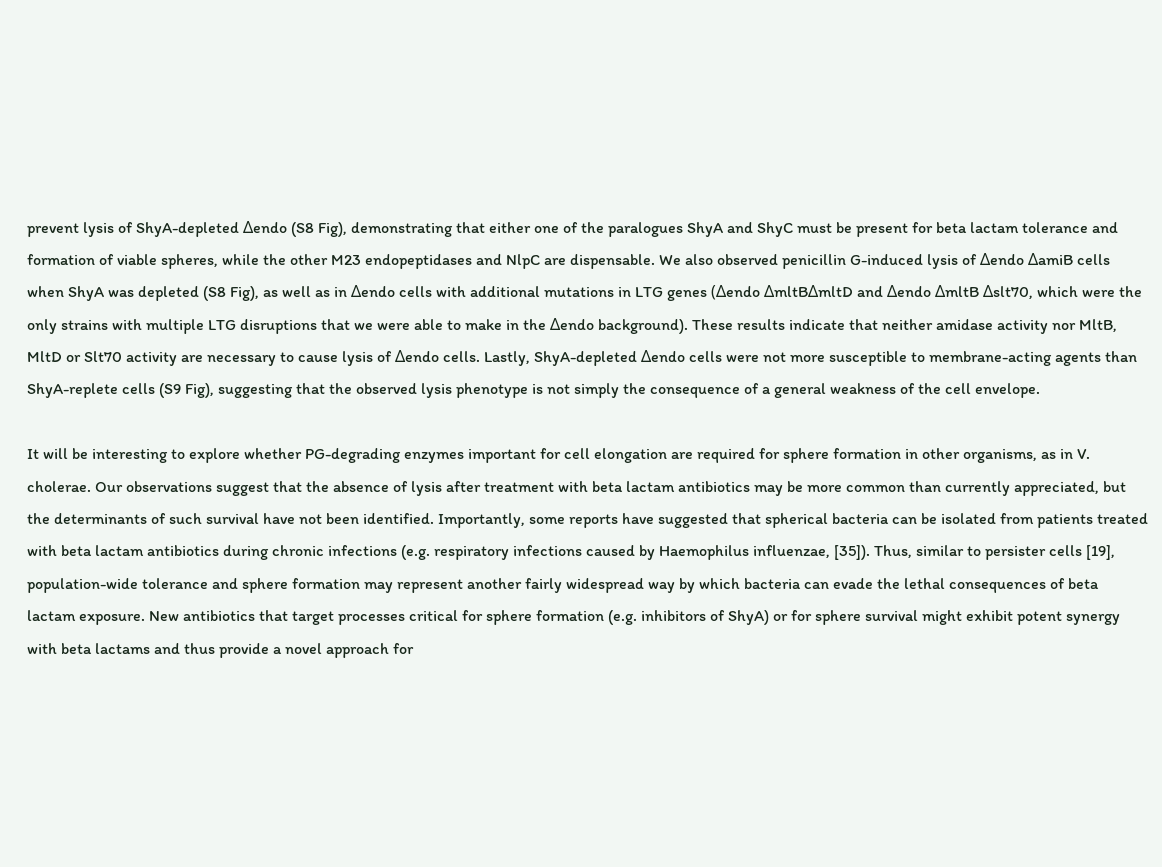prevent lysis of ShyA-depleted Δendo (S8 Fig), demonstrating that either one of the paralogues ShyA and ShyC must be present for beta lactam tolerance and formation of viable spheres, while the other M23 endopeptidases and NlpC are dispensable. We also observed penicillin G-induced lysis of Δendo ΔamiB cells when ShyA was depleted (S8 Fig), as well as in Δendo cells with additional mutations in LTG genes (Δendo ΔmltBΔmltD and Δendo ΔmltB Δslt70, which were the only strains with multiple LTG disruptions that we were able to make in the Δendo background). These results indicate that neither amidase activity nor MltB, MltD or Slt70 activity are necessary to cause lysis of Δendo cells. Lastly, ShyA-depleted Δendo cells were not more susceptible to membrane-acting agents than ShyA-replete cells (S9 Fig), suggesting that the observed lysis phenotype is not simply the consequence of a general weakness of the cell envelope.

It will be interesting to explore whether PG-degrading enzymes important for cell elongation are required for sphere formation in other organisms, as in V. cholerae. Our observations suggest that the absence of lysis after treatment with beta lactam antibiotics may be more common than currently appreciated, but the determinants of such survival have not been identified. Importantly, some reports have suggested that spherical bacteria can be isolated from patients treated with beta lactam antibiotics during chronic infections (e.g. respiratory infections caused by Haemophilus influenzae, [35]). Thus, similar to persister cells [19], population-wide tolerance and sphere formation may represent another fairly widespread way by which bacteria can evade the lethal consequences of beta lactam exposure. New antibiotics that target processes critical for sphere formation (e.g. inhibitors of ShyA) or for sphere survival might exhibit potent synergy with beta lactams and thus provide a novel approach for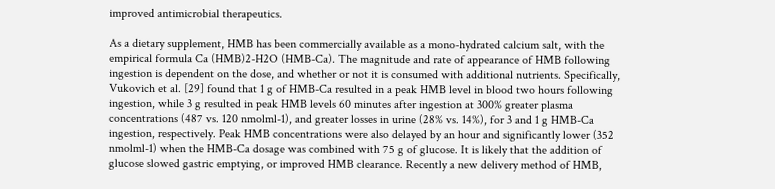improved antimicrobial therapeutics.

As a dietary supplement, HMB has been commercially available as a mono-hydrated calcium salt, with the empirical formula Ca (HMB)2-H2O (HMB-Ca). The magnitude and rate of appearance of HMB following ingestion is dependent on the dose, and whether or not it is consumed with additional nutrients. Specifically, Vukovich et al. [29] found that 1 g of HMB-Ca resulted in a peak HMB level in blood two hours following ingestion, while 3 g resulted in peak HMB levels 60 minutes after ingestion at 300% greater plasma concentrations (487 vs. 120 nmolml-1), and greater losses in urine (28% vs. 14%), for 3 and 1 g HMB-Ca ingestion, respectively. Peak HMB concentrations were also delayed by an hour and significantly lower (352 nmolml-1) when the HMB-Ca dosage was combined with 75 g of glucose. It is likely that the addition of glucose slowed gastric emptying, or improved HMB clearance. Recently a new delivery method of HMB,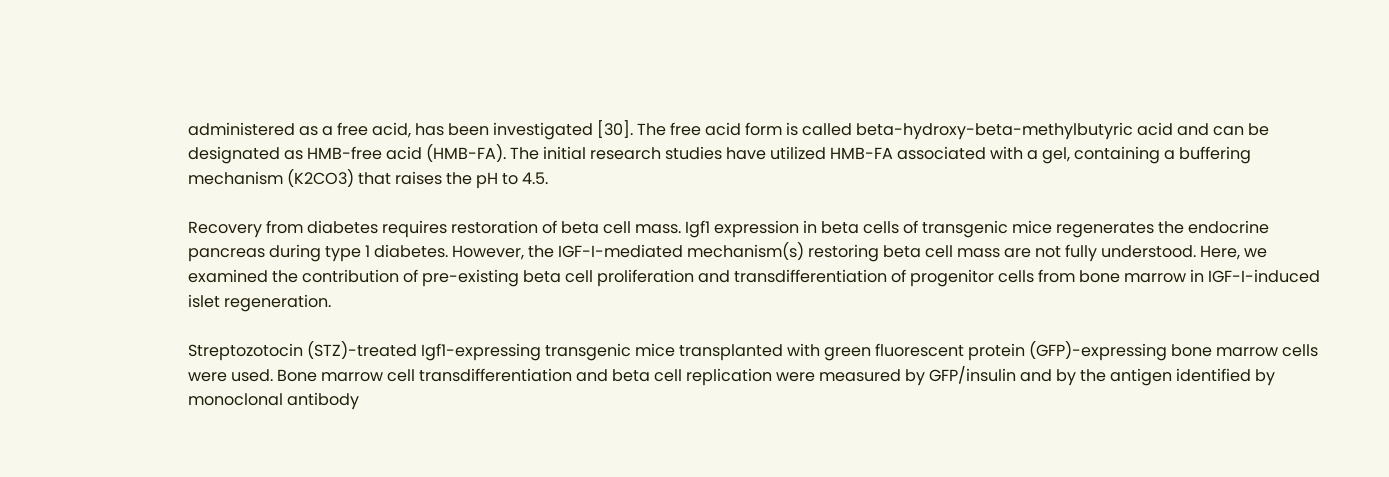administered as a free acid, has been investigated [30]. The free acid form is called beta-hydroxy-beta-methylbutyric acid and can be designated as HMB-free acid (HMB-FA). The initial research studies have utilized HMB-FA associated with a gel, containing a buffering mechanism (K2CO3) that raises the pH to 4.5.

Recovery from diabetes requires restoration of beta cell mass. Igf1 expression in beta cells of transgenic mice regenerates the endocrine pancreas during type 1 diabetes. However, the IGF-I-mediated mechanism(s) restoring beta cell mass are not fully understood. Here, we examined the contribution of pre-existing beta cell proliferation and transdifferentiation of progenitor cells from bone marrow in IGF-I-induced islet regeneration.

Streptozotocin (STZ)-treated Igf1-expressing transgenic mice transplanted with green fluorescent protein (GFP)-expressing bone marrow cells were used. Bone marrow cell transdifferentiation and beta cell replication were measured by GFP/insulin and by the antigen identified by monoclonal antibody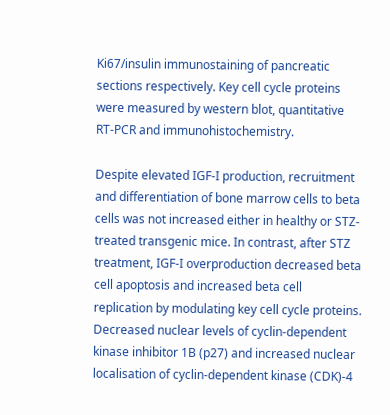Ki67/insulin immunostaining of pancreatic sections respectively. Key cell cycle proteins were measured by western blot, quantitative RT-PCR and immunohistochemistry.

Despite elevated IGF-I production, recruitment and differentiation of bone marrow cells to beta cells was not increased either in healthy or STZ-treated transgenic mice. In contrast, after STZ treatment, IGF-I overproduction decreased beta cell apoptosis and increased beta cell replication by modulating key cell cycle proteins. Decreased nuclear levels of cyclin-dependent kinase inhibitor 1B (p27) and increased nuclear localisation of cyclin-dependent kinase (CDK)-4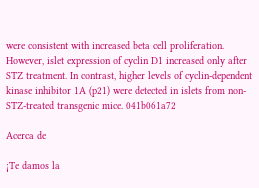were consistent with increased beta cell proliferation. However, islet expression of cyclin D1 increased only after STZ treatment. In contrast, higher levels of cyclin-dependent kinase inhibitor 1A (p21) were detected in islets from non-STZ-treated transgenic mice. 041b061a72

Acerca de

¡Te damos la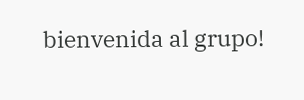bienvenida al grupo!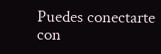Puedes conectarte con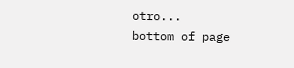otro...
bottom of page